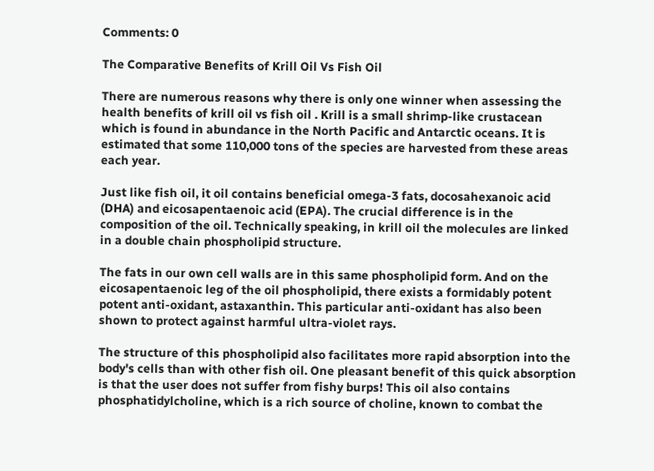Comments: 0

The Comparative Benefits of Krill Oil Vs Fish Oil

There are numerous reasons why there is only one winner when assessing the health benefits of krill oil vs fish oil . Krill is a small shrimp-like crustacean which is found in abundance in the North Pacific and Antarctic oceans. It is estimated that some 110,000 tons of the species are harvested from these areas each year.

Just like fish oil, it oil contains beneficial omega-3 fats, docosahexanoic acid (DHA) and eicosapentaenoic acid (EPA). The crucial difference is in the composition of the oil. Technically speaking, in krill oil the molecules are linked in a double chain phospholipid structure.

The fats in our own cell walls are in this same phospholipid form. And on the eicosapentaenoic leg of the oil phospholipid, there exists a formidably potent potent anti-oxidant, astaxanthin. This particular anti-oxidant has also been shown to protect against harmful ultra-violet rays.

The structure of this phospholipid also facilitates more rapid absorption into the body's cells than with other fish oil. One pleasant benefit of this quick absorption is that the user does not suffer from fishy burps! This oil also contains phosphatidylcholine, which is a rich source of choline, known to combat the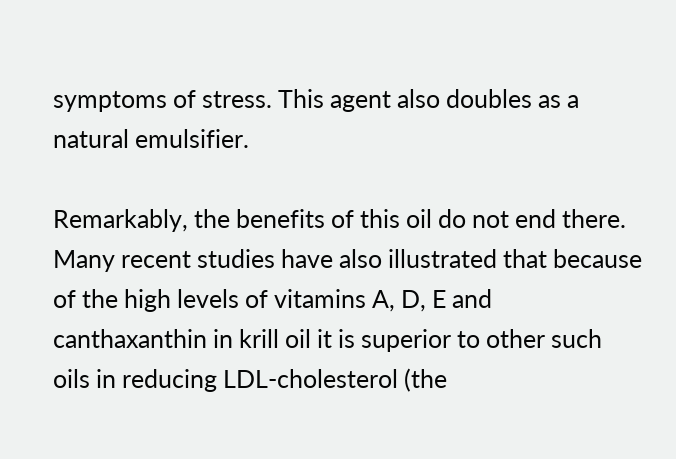symptoms of stress. This agent also doubles as a natural emulsifier.

Remarkably, the benefits of this oil do not end there. Many recent studies have also illustrated that because of the high levels of vitamins A, D, E and canthaxanthin in krill oil it is superior to other such oils in reducing LDL-cholesterol (the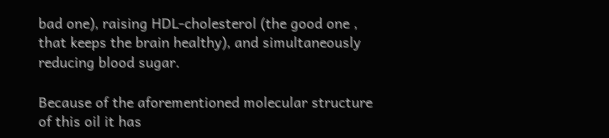bad one), raising HDL-cholesterol (the good one , that keeps the brain healthy), and simultaneously reducing blood sugar.

Because of the aforementioned molecular structure of this oil it has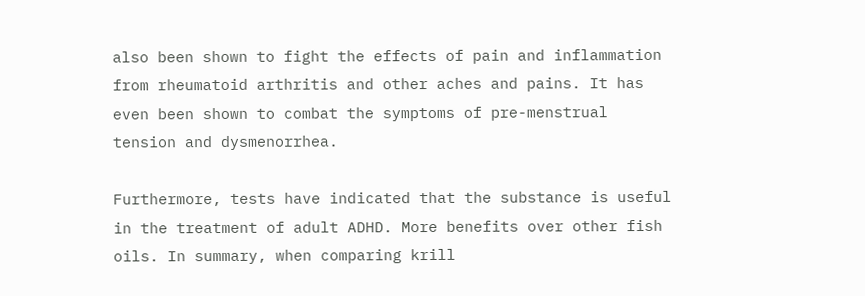also been shown to fight the effects of pain and inflammation from rheumatoid arthritis and other aches and pains. It has even been shown to combat the symptoms of pre-menstrual tension and dysmenorrhea.

Furthermore, tests have indicated that the substance is useful in the treatment of adult ADHD. More benefits over other fish oils. In summary, when comparing krill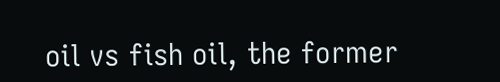oil vs fish oil, the former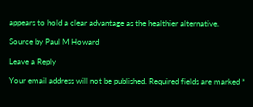appears to hold a clear advantage as the healthier alternative.

Source by Paul M Howard

Leave a Reply

Your email address will not be published. Required fields are marked *